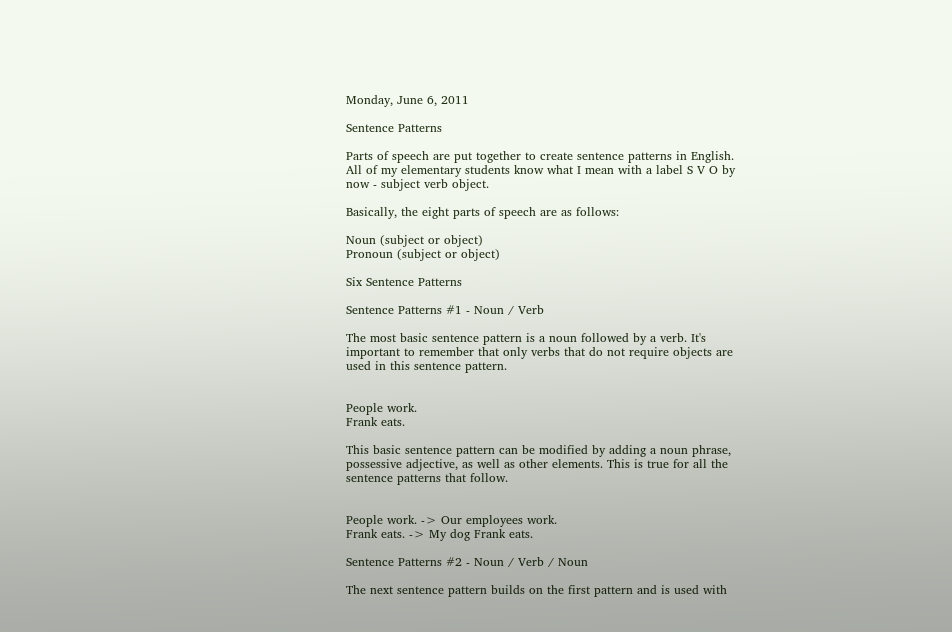Monday, June 6, 2011

Sentence Patterns

Parts of speech are put together to create sentence patterns in English. All of my elementary students know what I mean with a label S V O by now - subject verb object.

Basically, the eight parts of speech are as follows:

Noun (subject or object)
Pronoun (subject or object)

Six Sentence Patterns

Sentence Patterns #1 - Noun / Verb

The most basic sentence pattern is a noun followed by a verb. It's important to remember that only verbs that do not require objects are used in this sentence pattern.


People work.
Frank eats.

This basic sentence pattern can be modified by adding a noun phrase, possessive adjective, as well as other elements. This is true for all the sentence patterns that follow.


People work. -> Our employees work.
Frank eats. -> My dog Frank eats.

Sentence Patterns #2 - Noun / Verb / Noun

The next sentence pattern builds on the first pattern and is used with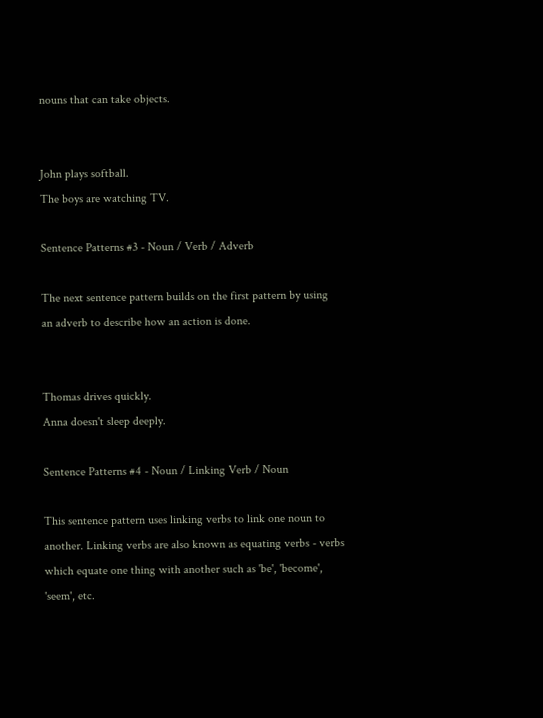nouns that can take objects.


John plays softball.
The boys are watching TV.

Sentence Patterns #3 - Noun / Verb / Adverb

The next sentence pattern builds on the first pattern by using an adverb to describe how an action is done.


Thomas drives quickly.
Anna doesn't sleep deeply.

Sentence Patterns #4 - Noun / Linking Verb / Noun

This sentence pattern uses linking verbs to link one noun to another. Linking verbs are also known as equating verbs - verbs which equate one thing with another such as 'be', 'become', 'seem', etc.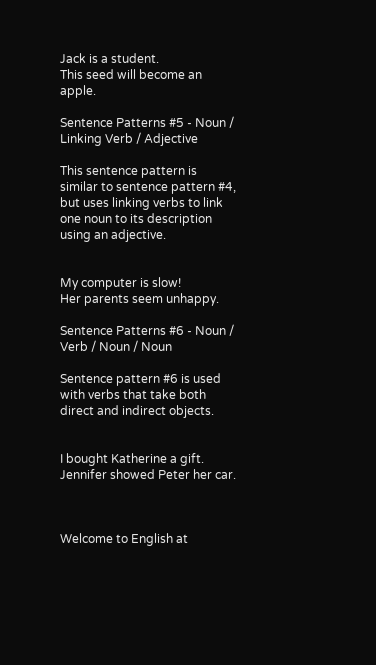Jack is a student.
This seed will become an apple.

Sentence Patterns #5 - Noun / Linking Verb / Adjective

This sentence pattern is similar to sentence pattern #4, but uses linking verbs to link one noun to its description using an adjective.


My computer is slow!
Her parents seem unhappy.

Sentence Patterns #6 - Noun / Verb / Noun / Noun

Sentence pattern #6 is used with verbs that take both direct and indirect objects.


I bought Katherine a gift.
Jennifer showed Peter her car.



Welcome to English at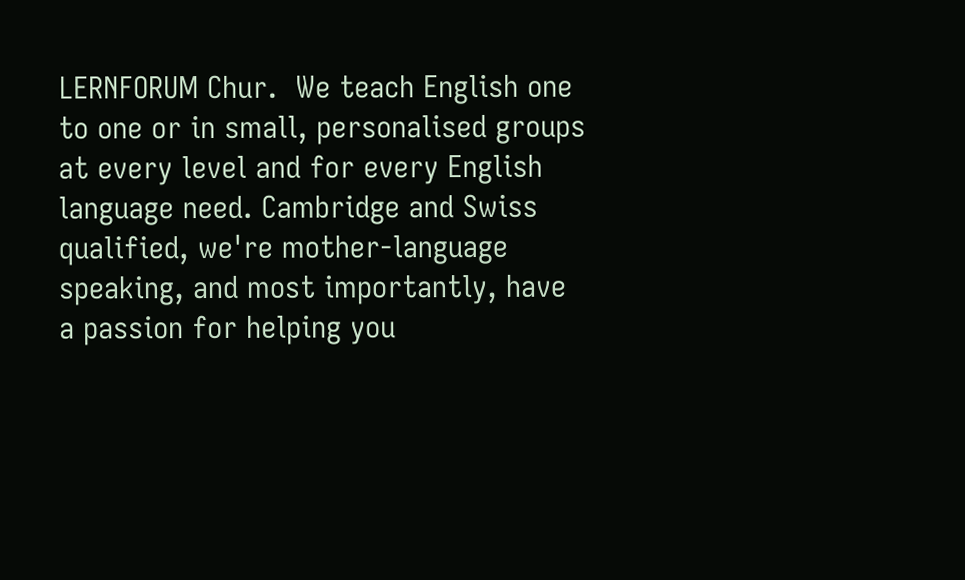LERNFORUM Chur.  We teach English one to one or in small, personalised groups at every level and for every English language need. Cambridge and Swiss qualified, we're mother-language speaking, and most importantly, have a passion for helping you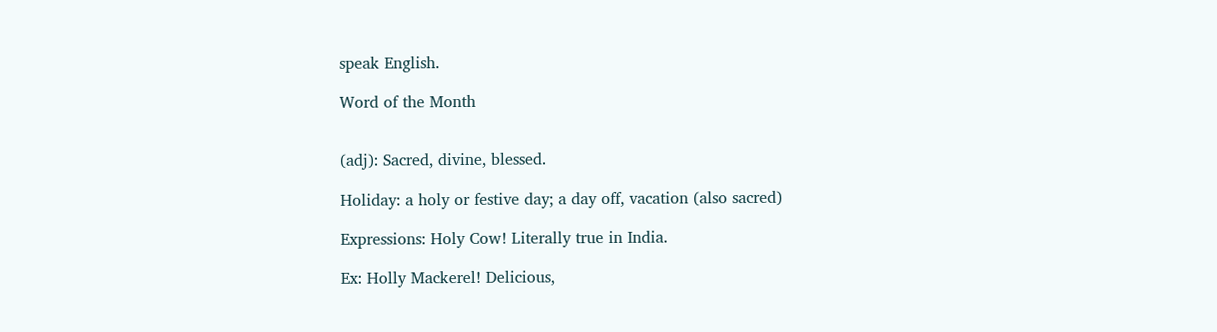speak English.

Word of the Month


(adj): Sacred, divine, blessed.

Holiday: a holy or festive day; a day off, vacation (also sacred)

Expressions: Holy Cow! Literally true in India.

Ex: Holly Mackerel! Delicious,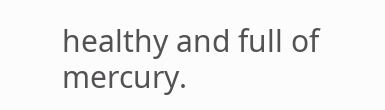healthy and full of mercury.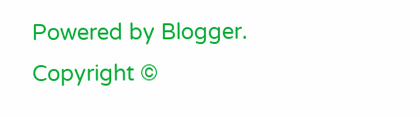Powered by Blogger.
Copyright ©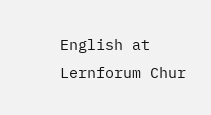English at Lernforum Chur